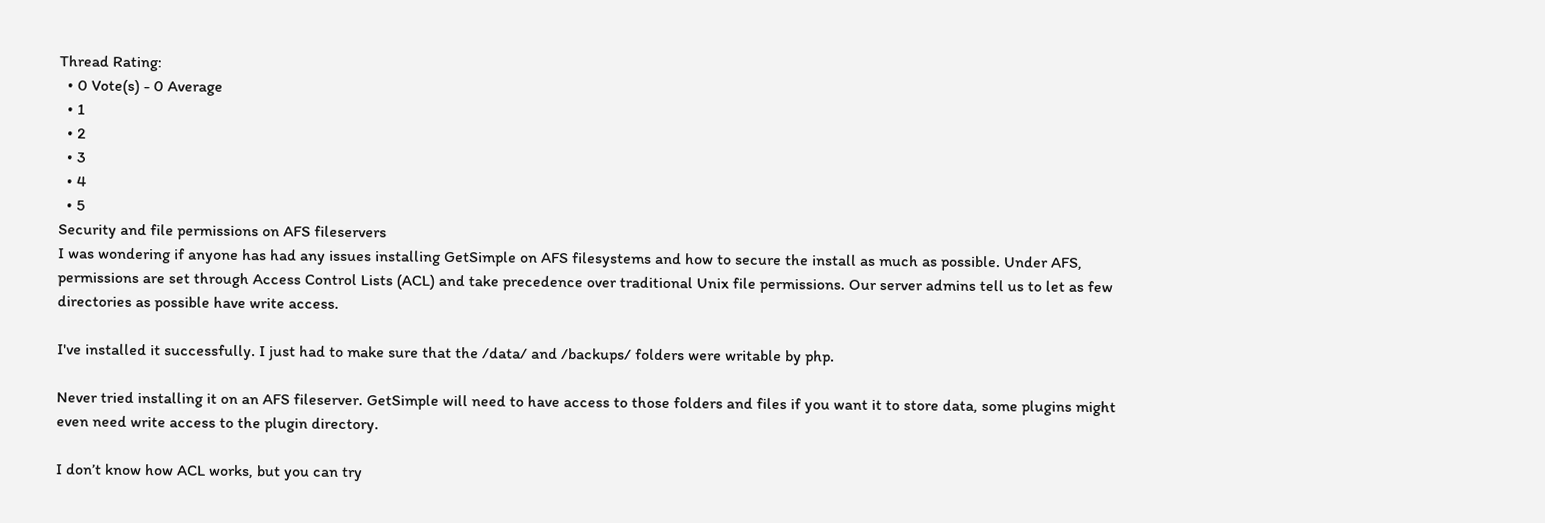Thread Rating:
  • 0 Vote(s) - 0 Average
  • 1
  • 2
  • 3
  • 4
  • 5
Security and file permissions on AFS fileservers
I was wondering if anyone has had any issues installing GetSimple on AFS filesystems and how to secure the install as much as possible. Under AFS, permissions are set through Access Control Lists (ACL) and take precedence over traditional Unix file permissions. Our server admins tell us to let as few directories as possible have write access.

I've installed it successfully. I just had to make sure that the /data/ and /backups/ folders were writable by php.

Never tried installing it on an AFS fileserver. GetSimple will need to have access to those folders and files if you want it to store data, some plugins might even need write access to the plugin directory.

I don’t know how ACL works, but you can try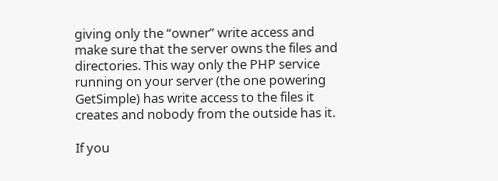giving only the “owner” write access and make sure that the server owns the files and directories. This way only the PHP service running on your server (the one powering GetSimple) has write access to the files it creates and nobody from the outside has it.

If you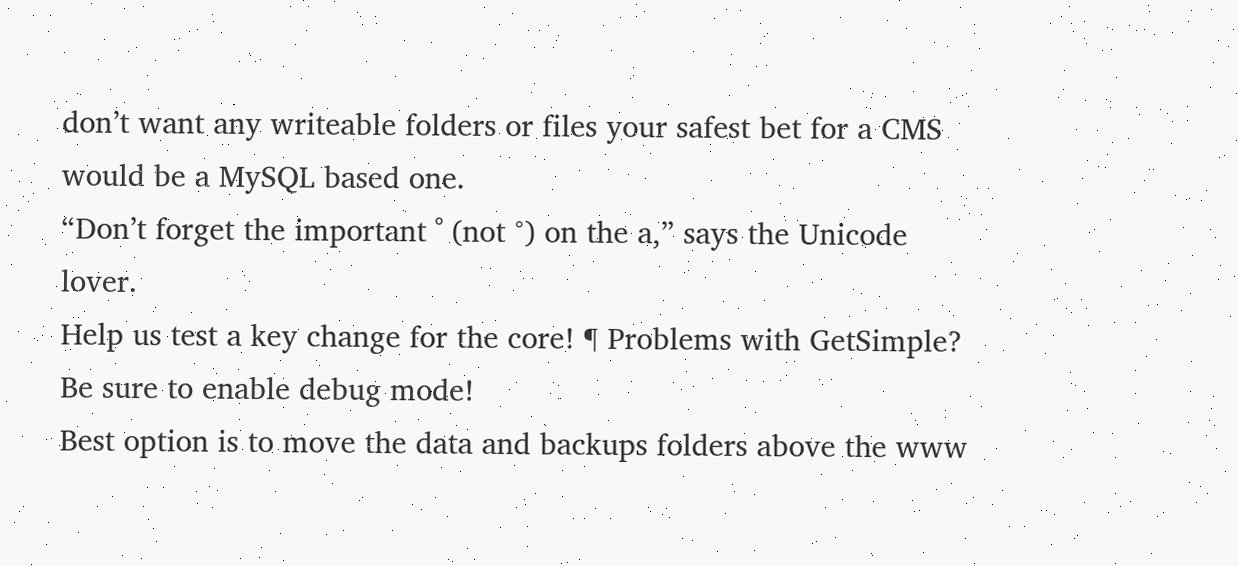don’t want any writeable folders or files your safest bet for a CMS would be a MySQL based one.
“Don’t forget the important ˚ (not °) on the a,” says the Unicode lover.
Help us test a key change for the core! ¶ Problems with GetSimple? Be sure to enable debug mode!
Best option is to move the data and backups folders above the www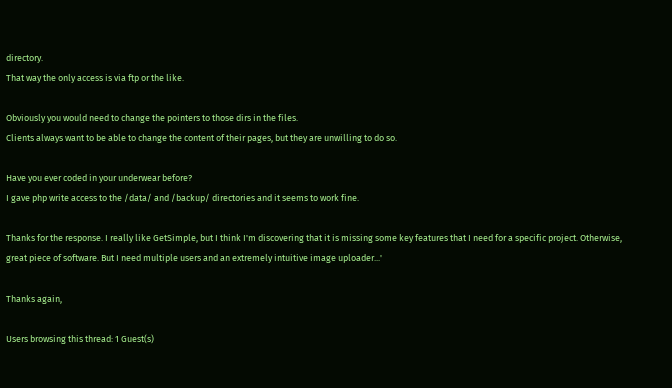directory.
That way the only access is via ftp or the like.

Obviously you would need to change the pointers to those dirs in the files.
Clients always want to be able to change the content of their pages, but they are unwilling to do so.

Have you ever coded in your underwear before?
I gave php write access to the /data/ and /backup/ directories and it seems to work fine.

Thanks for the response. I really like GetSimple, but I think I'm discovering that it is missing some key features that I need for a specific project. Otherwise, great piece of software. But I need multiple users and an extremely intuitive image uploader...'

Thanks again,

Users browsing this thread: 1 Guest(s)